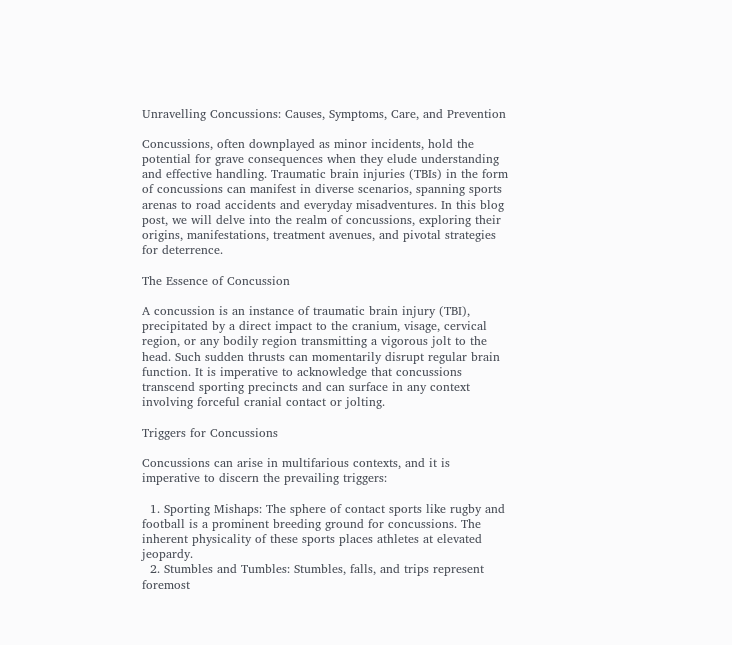Unravelling Concussions: Causes, Symptoms, Care, and Prevention

Concussions, often downplayed as minor incidents, hold the potential for grave consequences when they elude understanding and effective handling. Traumatic brain injuries (TBIs) in the form of concussions can manifest in diverse scenarios, spanning sports arenas to road accidents and everyday misadventures. In this blog post, we will delve into the realm of concussions, exploring their origins, manifestations, treatment avenues, and pivotal strategies for deterrence.

The Essence of Concussion

A concussion is an instance of traumatic brain injury (TBI), precipitated by a direct impact to the cranium, visage, cervical region, or any bodily region transmitting a vigorous jolt to the head. Such sudden thrusts can momentarily disrupt regular brain function. It is imperative to acknowledge that concussions transcend sporting precincts and can surface in any context involving forceful cranial contact or jolting.

Triggers for Concussions

Concussions can arise in multifarious contexts, and it is imperative to discern the prevailing triggers:

  1. Sporting Mishaps: The sphere of contact sports like rugby and football is a prominent breeding ground for concussions. The inherent physicality of these sports places athletes at elevated jeopardy.
  2. Stumbles and Tumbles: Stumbles, falls, and trips represent foremost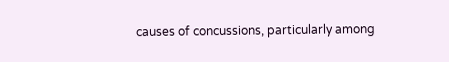causes of concussions, particularly among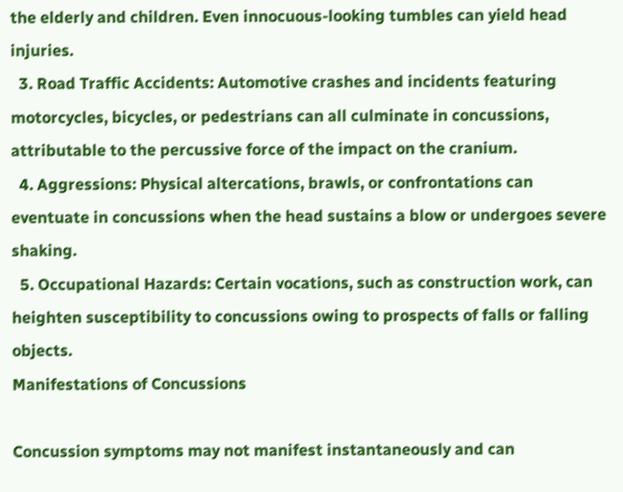the elderly and children. Even innocuous-looking tumbles can yield head injuries.
  3. Road Traffic Accidents: Automotive crashes and incidents featuring motorcycles, bicycles, or pedestrians can all culminate in concussions, attributable to the percussive force of the impact on the cranium.
  4. Aggressions: Physical altercations, brawls, or confrontations can eventuate in concussions when the head sustains a blow or undergoes severe shaking.
  5. Occupational Hazards: Certain vocations, such as construction work, can heighten susceptibility to concussions owing to prospects of falls or falling objects.
Manifestations of Concussions

Concussion symptoms may not manifest instantaneously and can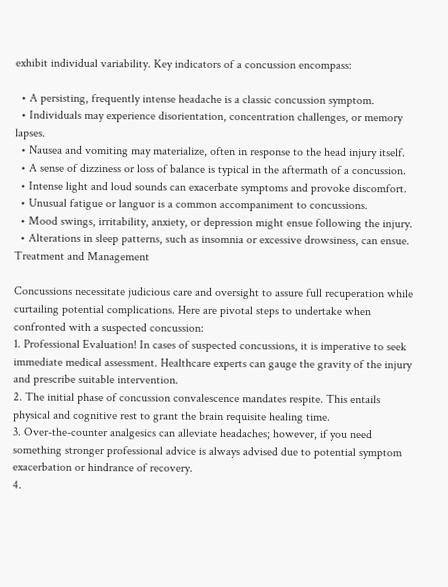exhibit individual variability. Key indicators of a concussion encompass:

  • A persisting, frequently intense headache is a classic concussion symptom.
  • Individuals may experience disorientation, concentration challenges, or memory lapses.
  • Nausea and vomiting may materialize, often in response to the head injury itself.
  • A sense of dizziness or loss of balance is typical in the aftermath of a concussion.
  • Intense light and loud sounds can exacerbate symptoms and provoke discomfort.
  • Unusual fatigue or languor is a common accompaniment to concussions.
  • Mood swings, irritability, anxiety, or depression might ensue following the injury.
  • Alterations in sleep patterns, such as insomnia or excessive drowsiness, can ensue.
Treatment and Management

Concussions necessitate judicious care and oversight to assure full recuperation while curtailing potential complications. Here are pivotal steps to undertake when confronted with a suspected concussion:
1. Professional Evaluation! In cases of suspected concussions, it is imperative to seek immediate medical assessment. Healthcare experts can gauge the gravity of the injury and prescribe suitable intervention.
2. The initial phase of concussion convalescence mandates respite. This entails physical and cognitive rest to grant the brain requisite healing time.
3. Over-the-counter analgesics can alleviate headaches; however, if you need something stronger professional advice is always advised due to potential symptom exacerbation or hindrance of recovery.
4.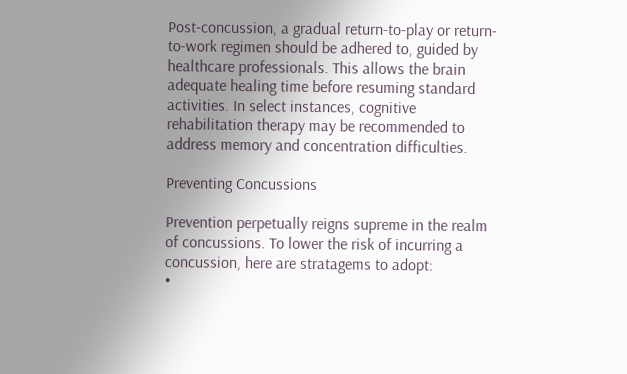Post-concussion, a gradual return-to-play or return-to-work regimen should be adhered to, guided by healthcare professionals. This allows the brain adequate healing time before resuming standard activities. In select instances, cognitive rehabilitation therapy may be recommended to address memory and concentration difficulties.

Preventing Concussions

Prevention perpetually reigns supreme in the realm of concussions. To lower the risk of incurring a concussion, here are stratagems to adopt:
•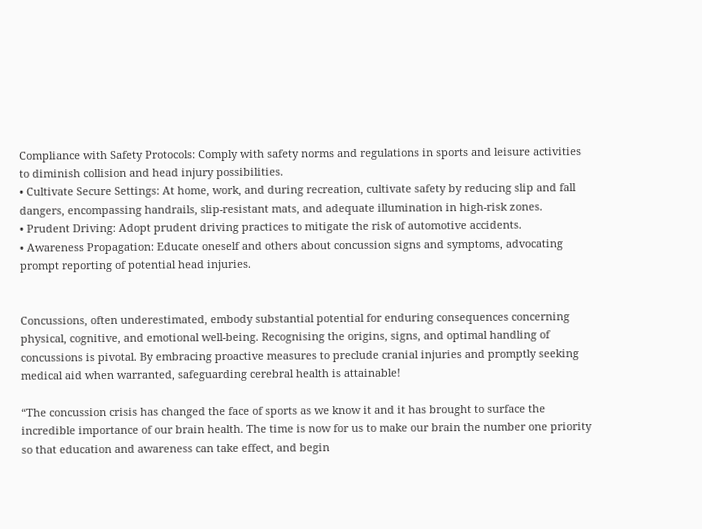Compliance with Safety Protocols: Comply with safety norms and regulations in sports and leisure activities to diminish collision and head injury possibilities.
• Cultivate Secure Settings: At home, work, and during recreation, cultivate safety by reducing slip and fall dangers, encompassing handrails, slip-resistant mats, and adequate illumination in high-risk zones.
• Prudent Driving: Adopt prudent driving practices to mitigate the risk of automotive accidents.
• Awareness Propagation: Educate oneself and others about concussion signs and symptoms, advocating prompt reporting of potential head injuries.


Concussions, often underestimated, embody substantial potential for enduring consequences concerning physical, cognitive, and emotional well-being. Recognising the origins, signs, and optimal handling of concussions is pivotal. By embracing proactive measures to preclude cranial injuries and promptly seeking medical aid when warranted, safeguarding cerebral health is attainable!

“The concussion crisis has changed the face of sports as we know it and it has brought to surface the incredible importance of our brain health. The time is now for us to make our brain the number one priority so that education and awareness can take effect, and begin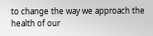to change the way we approach the health of our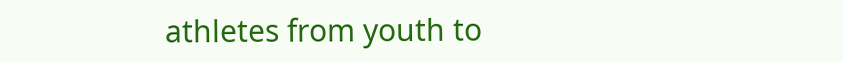athletes from youth to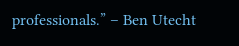professionals.” – Ben Utecht